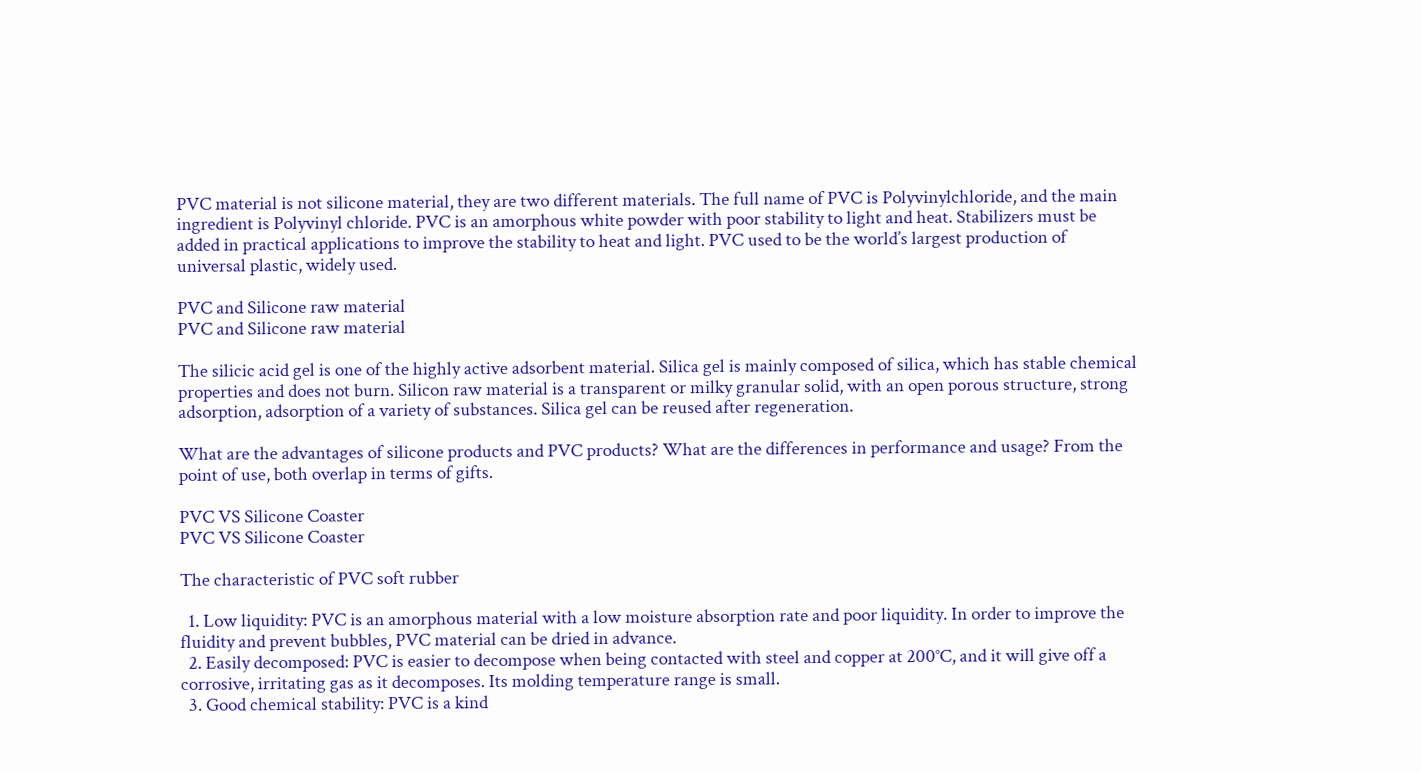PVC material is not silicone material, they are two different materials. The full name of PVC is Polyvinylchloride, and the main ingredient is Polyvinyl chloride. PVC is an amorphous white powder with poor stability to light and heat. Stabilizers must be added in practical applications to improve the stability to heat and light. PVC used to be the world’s largest production of universal plastic, widely used.

PVC and Silicone raw material
PVC and Silicone raw material

The silicic acid gel is one of the highly active adsorbent material. Silica gel is mainly composed of silica, which has stable chemical properties and does not burn. Silicon raw material is a transparent or milky granular solid, with an open porous structure, strong adsorption, adsorption of a variety of substances. Silica gel can be reused after regeneration.

What are the advantages of silicone products and PVC products? What are the differences in performance and usage? From the point of use, both overlap in terms of gifts.

PVC VS Silicone Coaster
PVC VS Silicone Coaster

The characteristic of PVC soft rubber

  1. Low liquidity: PVC is an amorphous material with a low moisture absorption rate and poor liquidity. In order to improve the fluidity and prevent bubbles, PVC material can be dried in advance.
  2. Easily decomposed: PVC is easier to decompose when being contacted with steel and copper at 200°C, and it will give off a corrosive, irritating gas as it decomposes. Its molding temperature range is small.
  3. Good chemical stability: PVC is a kind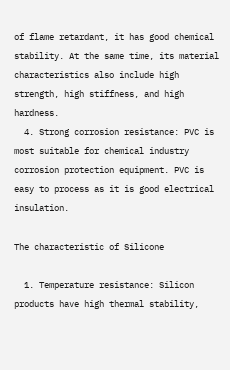of flame retardant, it has good chemical stability. At the same time, its material characteristics also include high strength, high stiffness, and high hardness.
  4. Strong corrosion resistance: PVC is most suitable for chemical industry corrosion protection equipment. PVC is easy to process as it is good electrical insulation.

The characteristic of Silicone

  1. Temperature resistance: Silicon products have high thermal stability,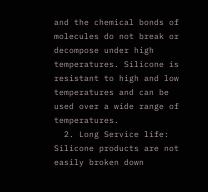and the chemical bonds of molecules do not break or decompose under high temperatures. Silicone is resistant to high and low temperatures and can be used over a wide range of temperatures.
  2. Long Service life: Silicone products are not easily broken down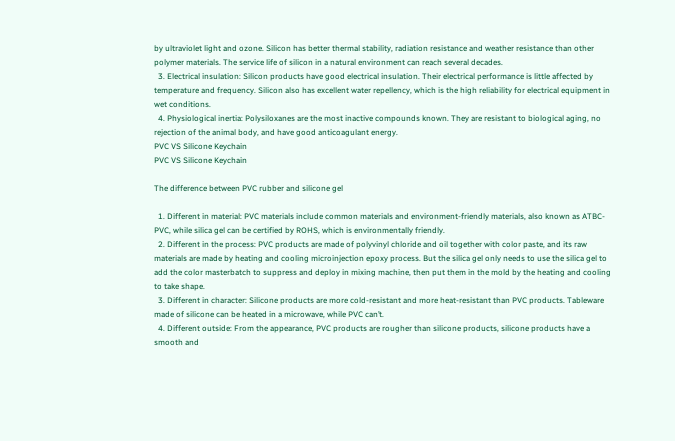by ultraviolet light and ozone. Silicon has better thermal stability, radiation resistance and weather resistance than other polymer materials. The service life of silicon in a natural environment can reach several decades.
  3. Electrical insulation: Silicon products have good electrical insulation. Their electrical performance is little affected by temperature and frequency. Silicon also has excellent water repellency, which is the high reliability for electrical equipment in wet conditions.
  4. Physiological inertia: Polysiloxanes are the most inactive compounds known. They are resistant to biological aging, no rejection of the animal body, and have good anticoagulant energy.
PVC VS Silicone Keychain
PVC VS Silicone Keychain

The difference between PVC rubber and silicone gel

  1. Different in material: PVC materials include common materials and environment-friendly materials, also known as ATBC-PVC, while silica gel can be certified by ROHS, which is environmentally friendly.
  2. Different in the process: PVC products are made of polyvinyl chloride and oil together with color paste, and its raw materials are made by heating and cooling microinjection epoxy process. But the silica gel only needs to use the silica gel to add the color masterbatch to suppress and deploy in mixing machine, then put them in the mold by the heating and cooling to take shape.
  3. Different in character: Silicone products are more cold-resistant and more heat-resistant than PVC products. Tableware made of silicone can be heated in a microwave, while PVC can’t.
  4. Different outside: From the appearance, PVC products are rougher than silicone products, silicone products have a smooth and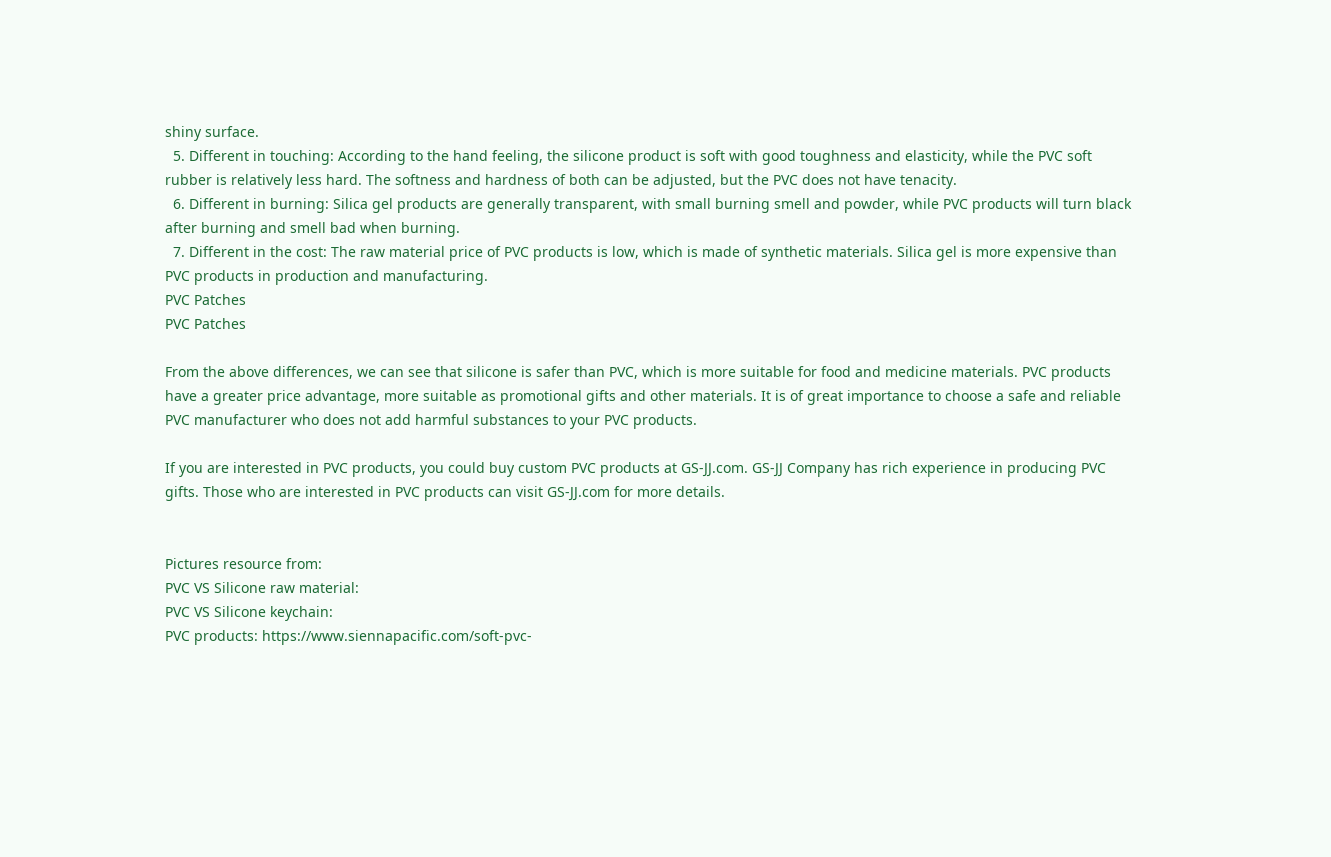shiny surface.
  5. Different in touching: According to the hand feeling, the silicone product is soft with good toughness and elasticity, while the PVC soft rubber is relatively less hard. The softness and hardness of both can be adjusted, but the PVC does not have tenacity.
  6. Different in burning: Silica gel products are generally transparent, with small burning smell and powder, while PVC products will turn black after burning and smell bad when burning.
  7. Different in the cost: The raw material price of PVC products is low, which is made of synthetic materials. Silica gel is more expensive than PVC products in production and manufacturing.
PVC Patches
PVC Patches

From the above differences, we can see that silicone is safer than PVC, which is more suitable for food and medicine materials. PVC products have a greater price advantage, more suitable as promotional gifts and other materials. It is of great importance to choose a safe and reliable PVC manufacturer who does not add harmful substances to your PVC products.

If you are interested in PVC products, you could buy custom PVC products at GS-JJ.com. GS-JJ Company has rich experience in producing PVC gifts. Those who are interested in PVC products can visit GS-JJ.com for more details.


Pictures resource from:
PVC VS Silicone raw material:
PVC VS Silicone keychain:
PVC products: https://www.siennapacific.com/soft-pvc-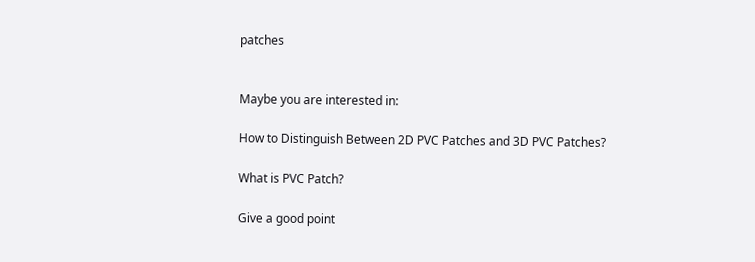patches


Maybe you are interested in:

How to Distinguish Between 2D PVC Patches and 3D PVC Patches?

What is PVC Patch?

Give a good point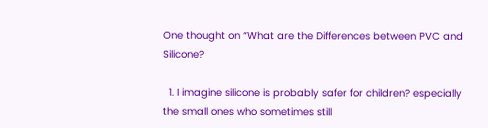One thought on “What are the Differences between PVC and Silicone?

  1. I imagine silicone is probably safer for children? especially the small ones who sometimes still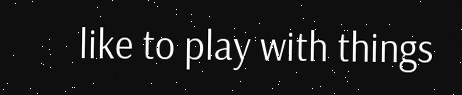like to play with things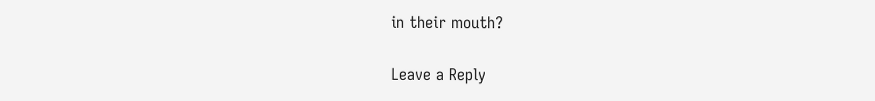in their mouth?

Leave a Reply